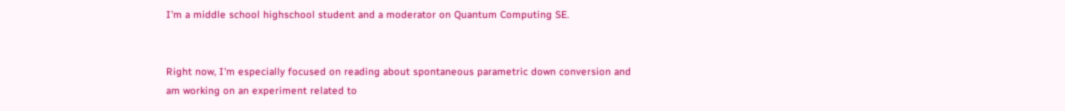I'm a middle school highschool student and a moderator on Quantum Computing SE.


Right now, I'm especially focused on reading about spontaneous parametric down conversion and am working on an experiment related to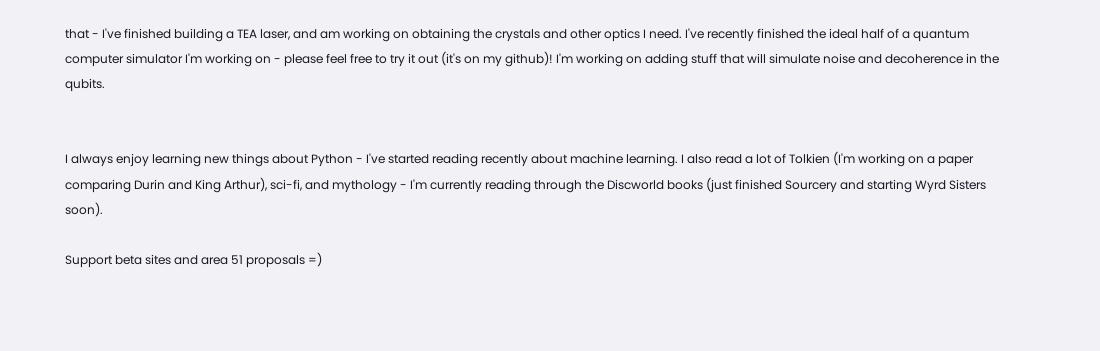that - I've finished building a TEA laser, and am working on obtaining the crystals and other optics I need. I've recently finished the ideal half of a quantum computer simulator I'm working on - please feel free to try it out (it's on my github)! I'm working on adding stuff that will simulate noise and decoherence in the qubits.


I always enjoy learning new things about Python - I've started reading recently about machine learning. I also read a lot of Tolkien (I'm working on a paper comparing Durin and King Arthur), sci-fi, and mythology - I'm currently reading through the Discworld books (just finished Sourcery and starting Wyrd Sisters soon).

Support beta sites and area 51 proposals =)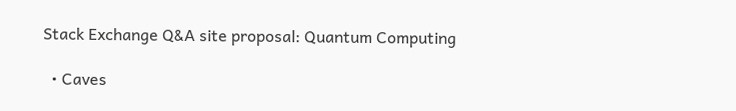Stack Exchange Q&A site proposal: Quantum Computing

  • Caves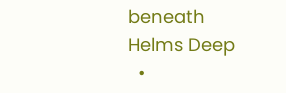beneath Helms Deep
  •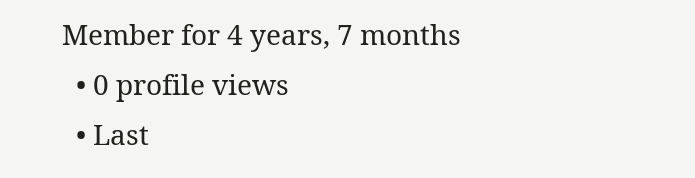Member for 4 years, 7 months
  • 0 profile views
  • Last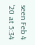seen Feb 4 '20 at 5:34